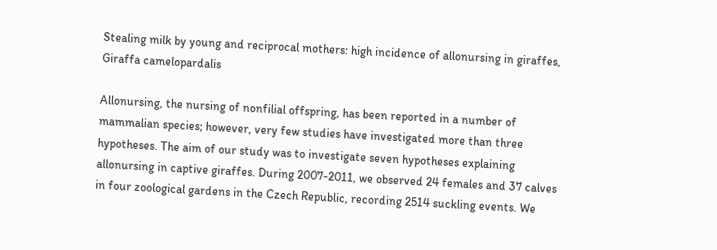Stealing milk by young and reciprocal mothers: high incidence of allonursing in giraffes, Giraffa camelopardalis

Allonursing, the nursing of nonfilial offspring, has been reported in a number of mammalian species; however, very few studies have investigated more than three hypotheses. The aim of our study was to investigate seven hypotheses explaining allonursing in captive giraffes. During 2007-2011, we observed 24 females and 37 calves in four zoological gardens in the Czech Republic, recording 2514 suckling events. We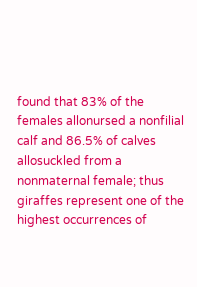found that 83% of the females allonursed a nonfilial calf and 86.5% of calves allosuckled from a nonmaternal female; thus giraffes represent one of the highest occurrences of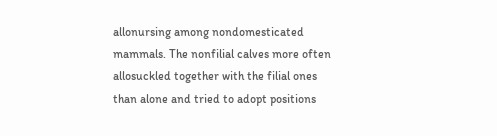allonursing among nondomesticated mammals. The nonfilial calves more often allosuckled together with the filial ones than alone and tried to adopt positions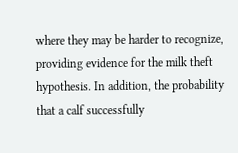where they may be harder to recognize, providing evidence for the milk theft hypothesis. In addition, the probability that a calf successfully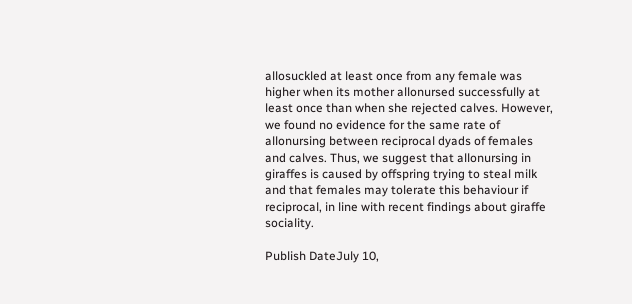allosuckled at least once from any female was higher when its mother allonursed successfully at least once than when she rejected calves. However, we found no evidence for the same rate of allonursing between reciprocal dyads of females and calves. Thus, we suggest that allonursing in giraffes is caused by offspring trying to steal milk and that females may tolerate this behaviour if reciprocal, in line with recent findings about giraffe sociality.

Publish DateJuly 10,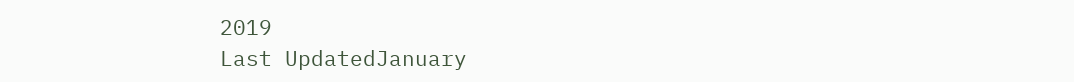2019
Last UpdatedJanuary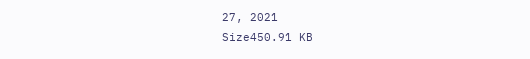27, 2021
Size450.91 KB